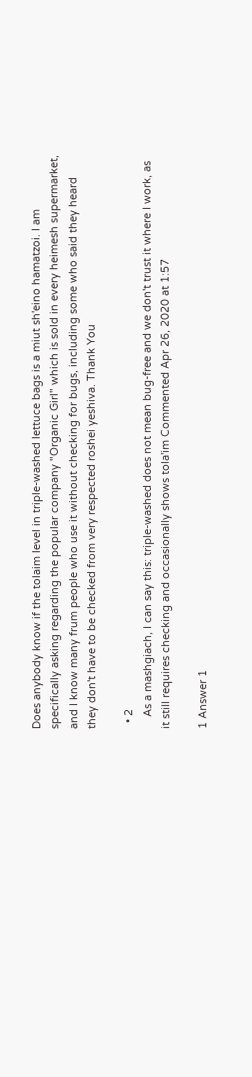Does anybody know if the tolaim level in triple-washed lettuce bags is a miut sh'eino hamatzoi. I am specifically asking regarding the popular company "Organic Girl" which is sold in every heimesh supermarket, and I know many frum people who use it without checking for bugs, including some who said they heard they don't have to be checked from very respected roshei yeshiva. Thank You

  • 2
    As a mashgiach, I can say this: triple-washed does not mean bug-free and we don't trust it where I work, as it still requires checking and occasionally shows tola'im Commented Apr 26, 2020 at 1:57

1 Answer 1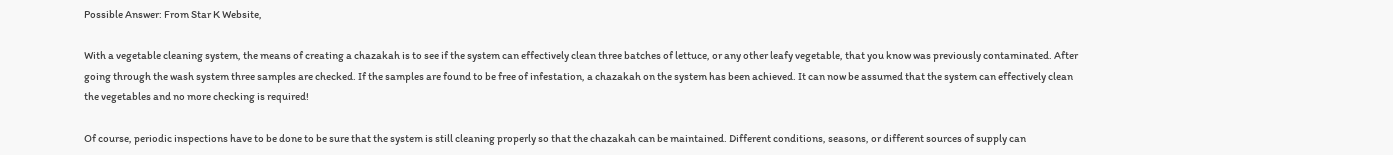Possible Answer: From Star K Website,

With a vegetable cleaning system, the means of creating a chazakah is to see if the system can effectively clean three batches of lettuce, or any other leafy vegetable, that you know was previously contaminated. After going through the wash system three samples are checked. If the samples are found to be free of infestation, a chazakah on the system has been achieved. It can now be assumed that the system can effectively clean the vegetables and no more checking is required!

Of course, periodic inspections have to be done to be sure that the system is still cleaning properly so that the chazakah can be maintained. Different conditions, seasons, or different sources of supply can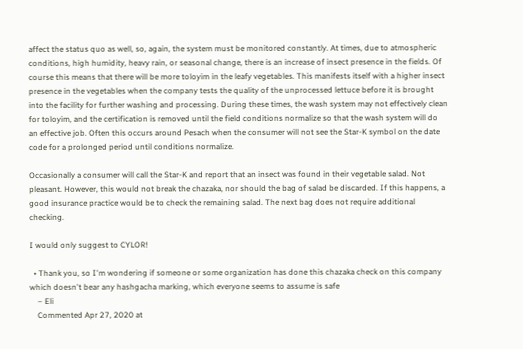affect the status quo as well, so, again, the system must be monitored constantly. At times, due to atmospheric conditions, high humidity, heavy rain, or seasonal change, there is an increase of insect presence in the fields. Of course this means that there will be more toloyim in the leafy vegetables. This manifests itself with a higher insect presence in the vegetables when the company tests the quality of the unprocessed lettuce before it is brought into the facility for further washing and processing. During these times, the wash system may not effectively clean for toloyim, and the certification is removed until the field conditions normalize so that the wash system will do an effective job. Often this occurs around Pesach when the consumer will not see the Star-K symbol on the date code for a prolonged period until conditions normalize.

Occasionally a consumer will call the Star-K and report that an insect was found in their vegetable salad. Not pleasant. However, this would not break the chazaka, nor should the bag of salad be discarded. If this happens, a good insurance practice would be to check the remaining salad. The next bag does not require additional checking.

I would only suggest to CYLOR!

  • Thank you, so I'm wondering if someone or some organization has done this chazaka check on this company which doesn't bear any hashgacha marking, which everyone seems to assume is safe
    – Eli
    Commented Apr 27, 2020 at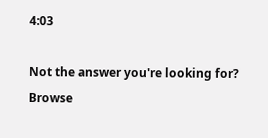4:03

Not the answer you're looking for? Browse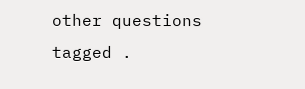other questions tagged .